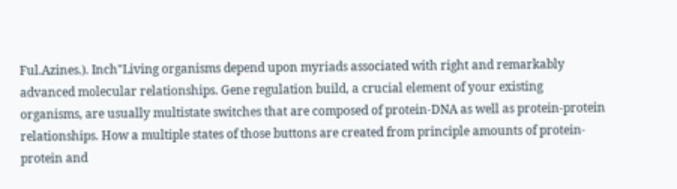Ful.Azines.). Inch"Living organisms depend upon myriads associated with right and remarkably advanced molecular relationships. Gene regulation build, a crucial element of your existing organisms, are usually multistate switches that are composed of protein-DNA as well as protein-protein relationships. How a multiple states of those buttons are created from principle amounts of protein-protein and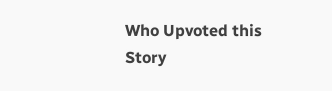Who Upvoted this Story